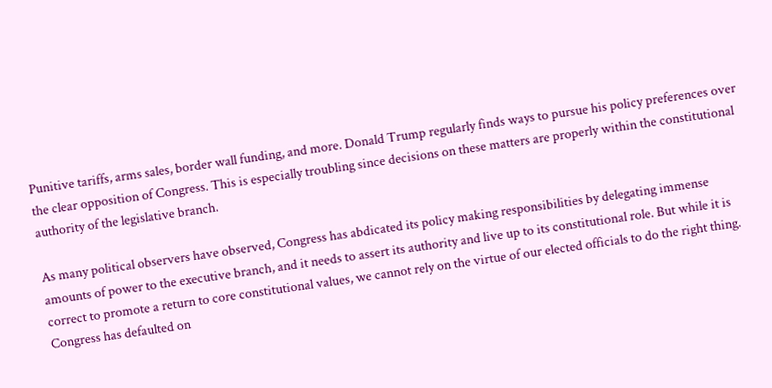Punitive tariffs, arms sales, border wall funding, and more. Donald Trump regularly finds ways to pursue his policy preferences over the clear opposition of Congress. This is especially troubling since decisions on these matters are properly within the constitutional authority of the legislative branch.

As many political observers have observed, Congress has abdicated its policy making responsibilities by delegating immense amounts of power to the executive branch, and it needs to assert its authority and live up to its constitutional role. But while it is correct to promote a return to core constitutional values, we cannot rely on the virtue of our elected officials to do the right thing. Congress has defaulted on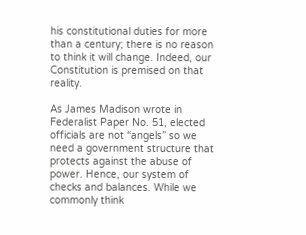his constitutional duties for more than a century; there is no reason to think it will change. Indeed, our Constitution is premised on that reality.

As James Madison wrote in Federalist Paper No. 51, elected officials are not “angels” so we need a government structure that protects against the abuse of power. Hence, our system of checks and balances. While we commonly think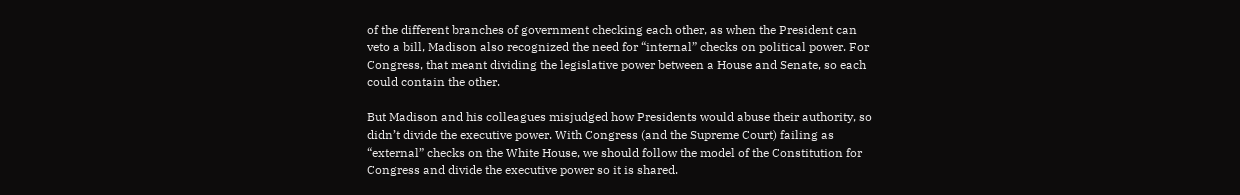of the different branches of government checking each other, as when the President can veto a bill, Madison also recognized the need for “internal” checks on political power. For Congress, that meant dividing the legislative power between a House and Senate, so each could contain the other.

But Madison and his colleagues misjudged how Presidents would abuse their authority, so didn’t divide the executive power. With Congress (and the Supreme Court) failing as “external” checks on the White House, we should follow the model of the Constitution for Congress and divide the executive power so it is shared.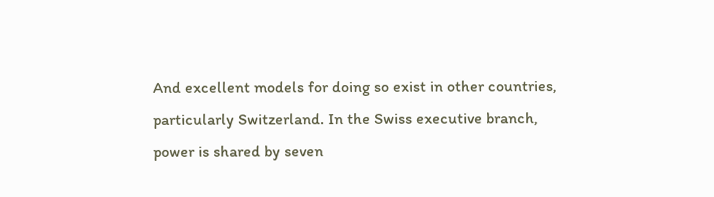And excellent models for doing so exist in other countries, particularly Switzerland. In the Swiss executive branch, power is shared by seven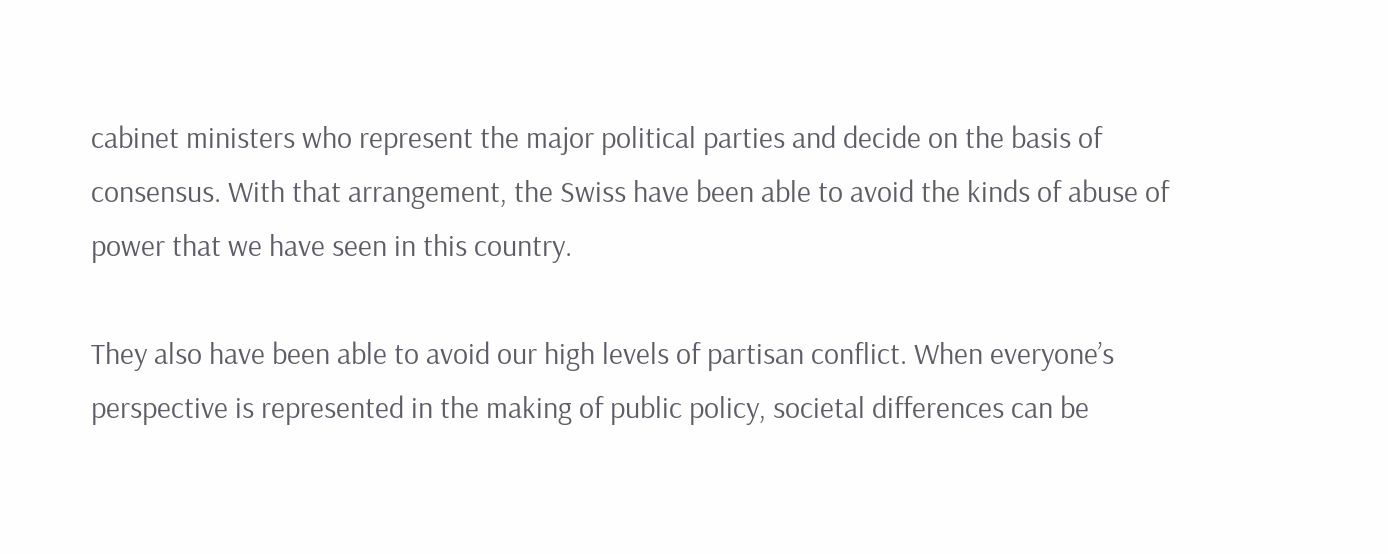cabinet ministers who represent the major political parties and decide on the basis of consensus. With that arrangement, the Swiss have been able to avoid the kinds of abuse of power that we have seen in this country.

They also have been able to avoid our high levels of partisan conflict. When everyone’s perspective is represented in the making of public policy, societal differences can be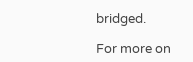bridged.

For more on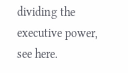dividing the executive power, see here.